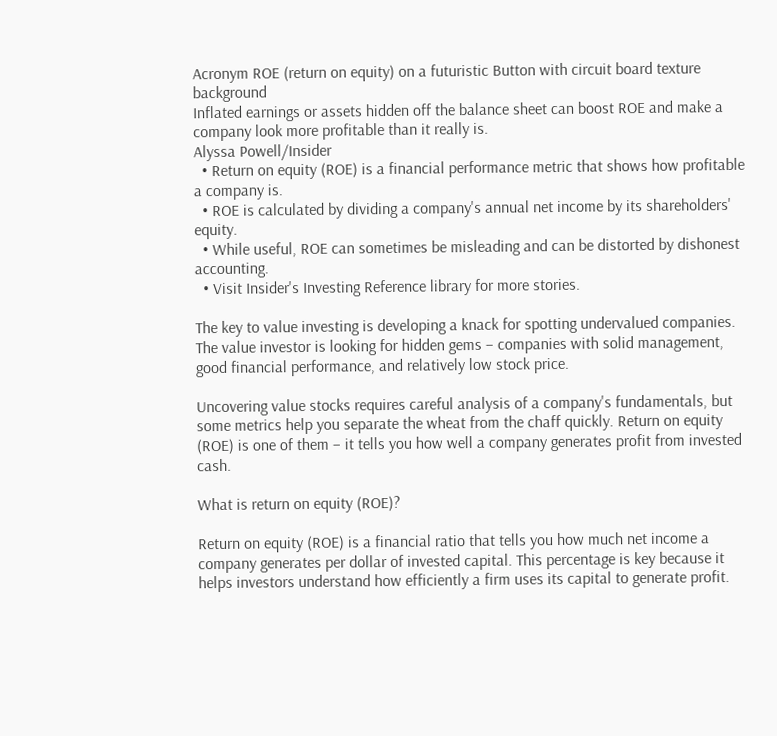Acronym ROE (return on equity) on a futuristic Button with circuit board texture background
Inflated earnings or assets hidden off the balance sheet can boost ROE and make a company look more profitable than it really is.
Alyssa Powell/Insider
  • Return on equity (ROE) is a financial performance metric that shows how profitable a company is.
  • ROE is calculated by dividing a company's annual net income by its shareholders' equity.
  • While useful, ROE can sometimes be misleading and can be distorted by dishonest accounting.
  • Visit Insider's Investing Reference library for more stories.

The key to value investing is developing a knack for spotting undervalued companies. The value investor is looking for hidden gems – companies with solid management, good financial performance, and relatively low stock price.

Uncovering value stocks requires careful analysis of a company's fundamentals, but some metrics help you separate the wheat from the chaff quickly. Return on equity (ROE) is one of them – it tells you how well a company generates profit from invested cash.

What is return on equity (ROE)?

Return on equity (ROE) is a financial ratio that tells you how much net income a company generates per dollar of invested capital. This percentage is key because it helps investors understand how efficiently a firm uses its capital to generate profit.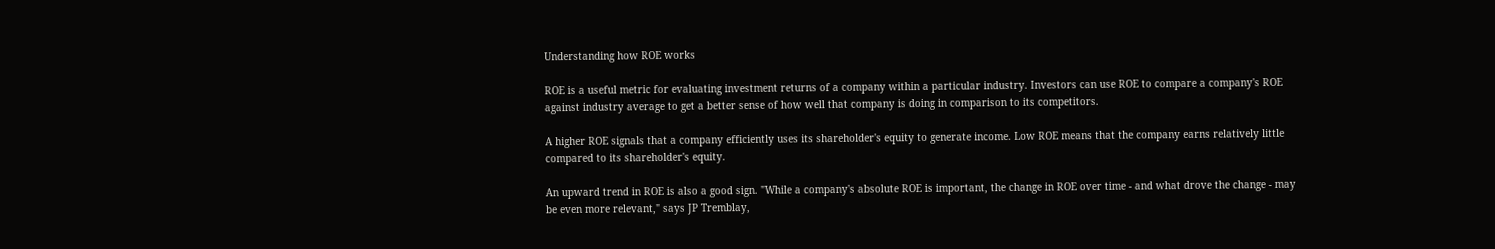Understanding how ROE works

ROE is a useful metric for evaluating investment returns of a company within a particular industry. Investors can use ROE to compare a company's ROE against industry average to get a better sense of how well that company is doing in comparison to its competitors.

A higher ROE signals that a company efficiently uses its shareholder's equity to generate income. Low ROE means that the company earns relatively little compared to its shareholder's equity.

An upward trend in ROE is also a good sign. "While a company's absolute ROE is important, the change in ROE over time - and what drove the change - may be even more relevant," says JP Tremblay,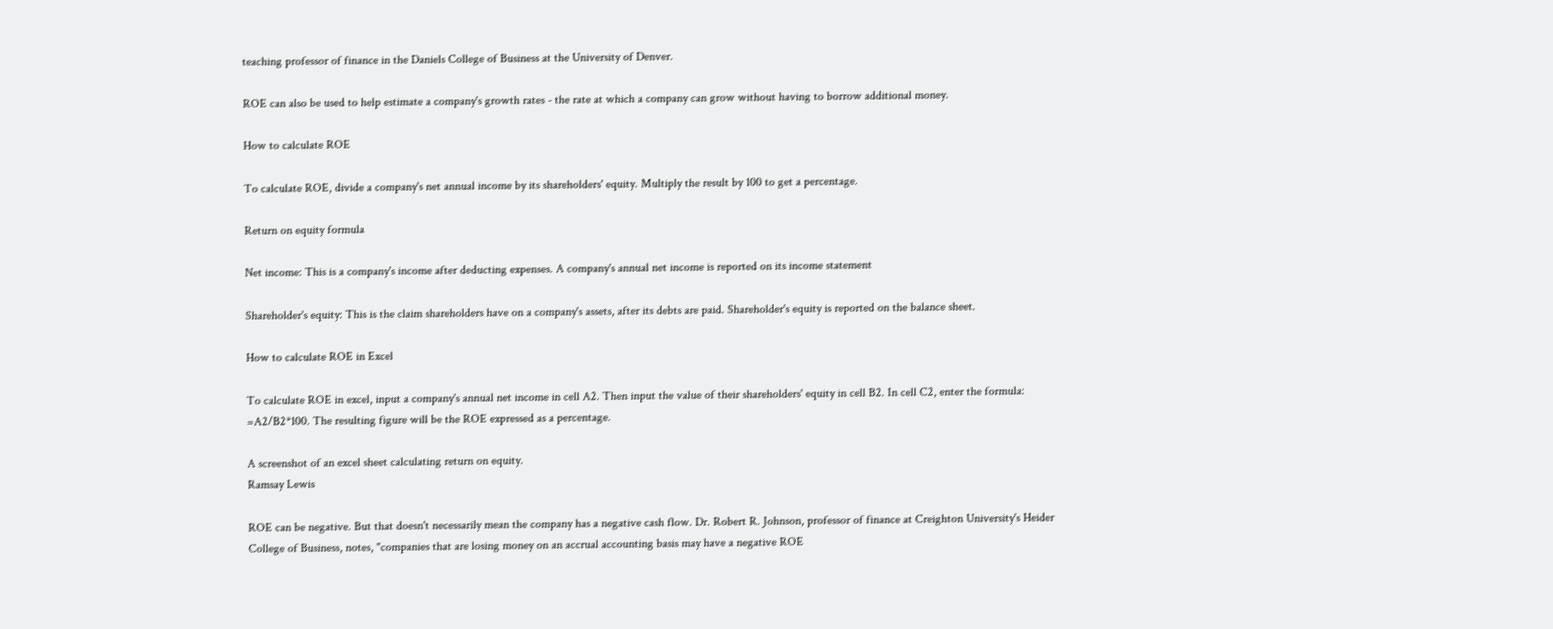teaching professor of finance in the Daniels College of Business at the University of Denver.

ROE can also be used to help estimate a company's growth rates - the rate at which a company can grow without having to borrow additional money.

How to calculate ROE

To calculate ROE, divide a company's net annual income by its shareholders' equity. Multiply the result by 100 to get a percentage.

Return on equity formula

Net income: This is a company's income after deducting expenses. A company's annual net income is reported on its income statement

Shareholder's equity: This is the claim shareholders have on a company's assets, after its debts are paid. Shareholder's equity is reported on the balance sheet.

How to calculate ROE in Excel

To calculate ROE in excel, input a company's annual net income in cell A2. Then input the value of their shareholders' equity in cell B2. In cell C2, enter the formula: =A2/B2*100. The resulting figure will be the ROE expressed as a percentage.

A screenshot of an excel sheet calculating return on equity.
Ramsay Lewis

ROE can be negative. But that doesn't necessarily mean the company has a negative cash flow. Dr. Robert R. Johnson, professor of finance at Creighton University's Heider College of Business, notes, "companies that are losing money on an accrual accounting basis may have a negative ROE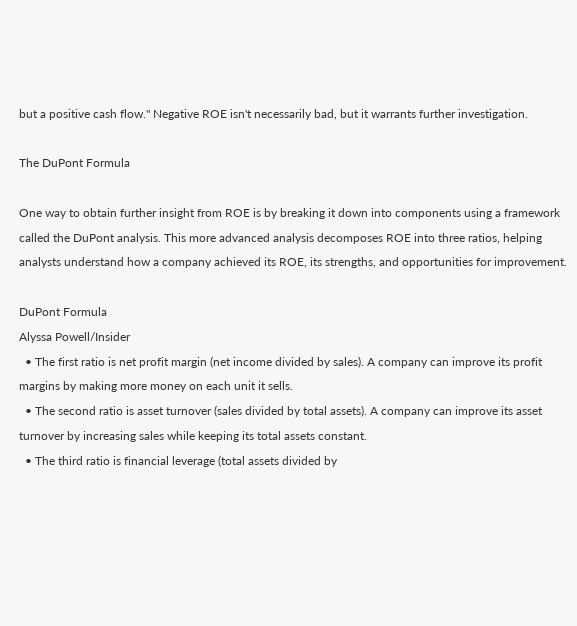but a positive cash flow." Negative ROE isn't necessarily bad, but it warrants further investigation.

The DuPont Formula

One way to obtain further insight from ROE is by breaking it down into components using a framework called the DuPont analysis. This more advanced analysis decomposes ROE into three ratios, helping analysts understand how a company achieved its ROE, its strengths, and opportunities for improvement.

DuPont Formula
Alyssa Powell/Insider
  • The first ratio is net profit margin (net income divided by sales). A company can improve its profit margins by making more money on each unit it sells.
  • The second ratio is asset turnover (sales divided by total assets). A company can improve its asset turnover by increasing sales while keeping its total assets constant.
  • The third ratio is financial leverage (total assets divided by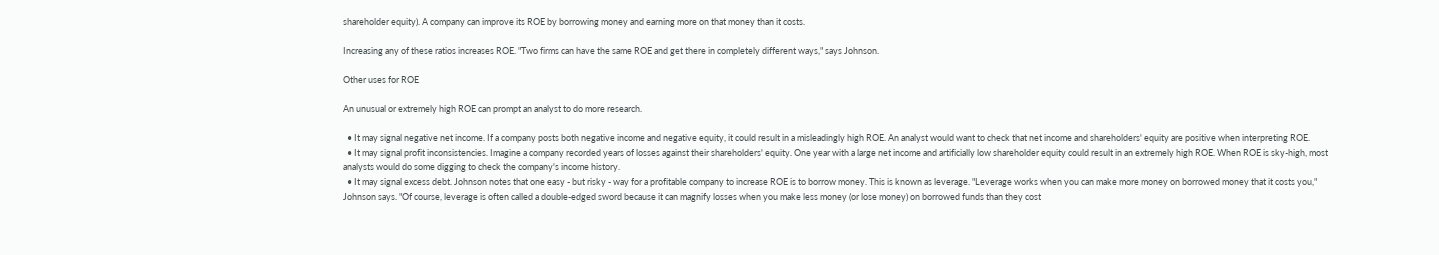shareholder equity). A company can improve its ROE by borrowing money and earning more on that money than it costs.

Increasing any of these ratios increases ROE. "Two firms can have the same ROE and get there in completely different ways," says Johnson.

Other uses for ROE

An unusual or extremely high ROE can prompt an analyst to do more research.

  • It may signal negative net income. If a company posts both negative income and negative equity, it could result in a misleadingly high ROE. An analyst would want to check that net income and shareholders' equity are positive when interpreting ROE.
  • It may signal profit inconsistencies. Imagine a company recorded years of losses against their shareholders' equity. One year with a large net income and artificially low shareholder equity could result in an extremely high ROE. When ROE is sky-high, most analysts would do some digging to check the company's income history.
  • It may signal excess debt. Johnson notes that one easy - but risky - way for a profitable company to increase ROE is to borrow money. This is known as leverage. "Leverage works when you can make more money on borrowed money that it costs you," Johnson says. "Of course, leverage is often called a double-edged sword because it can magnify losses when you make less money (or lose money) on borrowed funds than they cost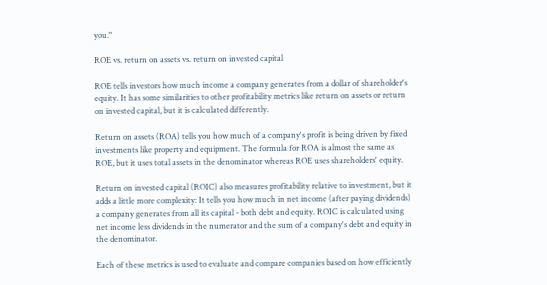you."

ROE vs. return on assets vs. return on invested capital

ROE tells investors how much income a company generates from a dollar of shareholder's equity. It has some similarities to other profitability metrics like return on assets or return on invested capital, but it is calculated differently.

Return on assets (ROA) tells you how much of a company's profit is being driven by fixed investments like property and equipment. The formula for ROA is almost the same as ROE, but it uses total assets in the denominator whereas ROE uses shareholders' equity.

Return on invested capital (ROIC) also measures profitability relative to investment, but it adds a little more complexity: It tells you how much in net income (after paying dividends) a company generates from all its capital - both debt and equity. ROIC is calculated using net income less dividends in the numerator and the sum of a company's debt and equity in the denominator.

Each of these metrics is used to evaluate and compare companies based on how efficiently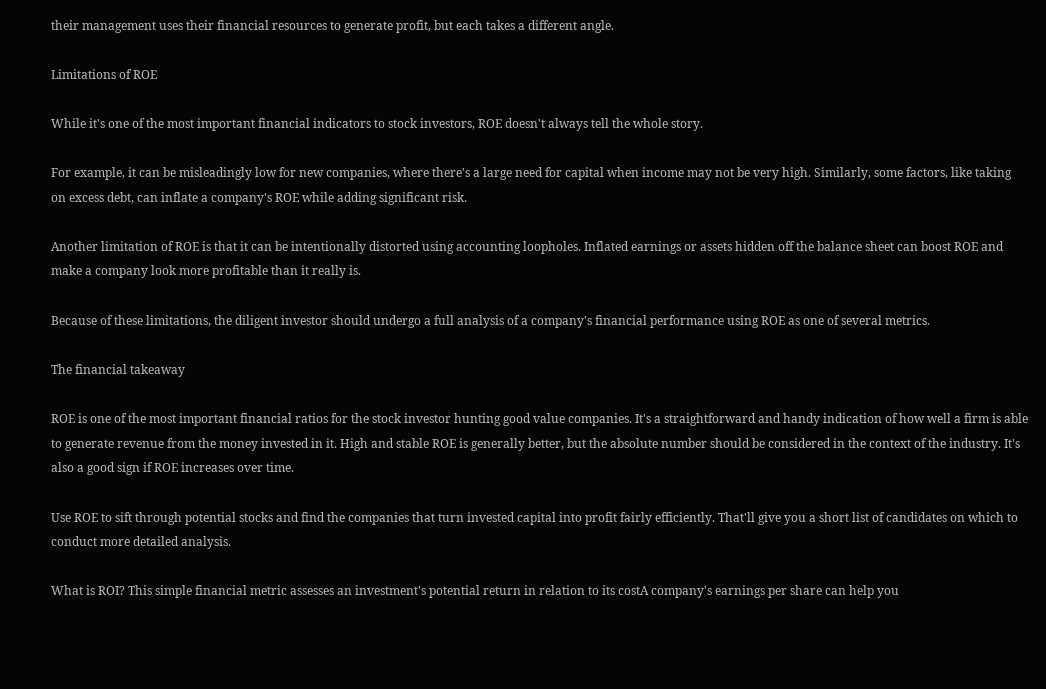their management uses their financial resources to generate profit, but each takes a different angle.

Limitations of ROE

While it's one of the most important financial indicators to stock investors, ROE doesn't always tell the whole story.

For example, it can be misleadingly low for new companies, where there's a large need for capital when income may not be very high. Similarly, some factors, like taking on excess debt, can inflate a company's ROE while adding significant risk.

Another limitation of ROE is that it can be intentionally distorted using accounting loopholes. Inflated earnings or assets hidden off the balance sheet can boost ROE and make a company look more profitable than it really is.

Because of these limitations, the diligent investor should undergo a full analysis of a company's financial performance using ROE as one of several metrics.

The financial takeaway

ROE is one of the most important financial ratios for the stock investor hunting good value companies. It's a straightforward and handy indication of how well a firm is able to generate revenue from the money invested in it. High and stable ROE is generally better, but the absolute number should be considered in the context of the industry. It's also a good sign if ROE increases over time.

Use ROE to sift through potential stocks and find the companies that turn invested capital into profit fairly efficiently. That'll give you a short list of candidates on which to conduct more detailed analysis.

What is ROI? This simple financial metric assesses an investment's potential return in relation to its costA company's earnings per share can help you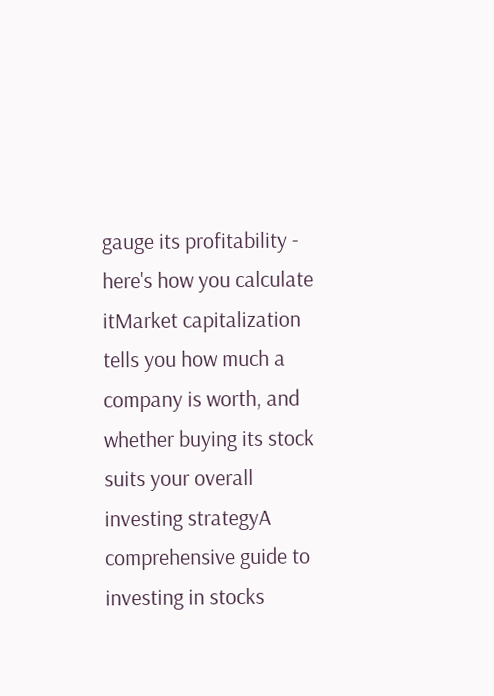gauge its profitability - here's how you calculate itMarket capitalization tells you how much a company is worth, and whether buying its stock suits your overall investing strategyA comprehensive guide to investing in stocks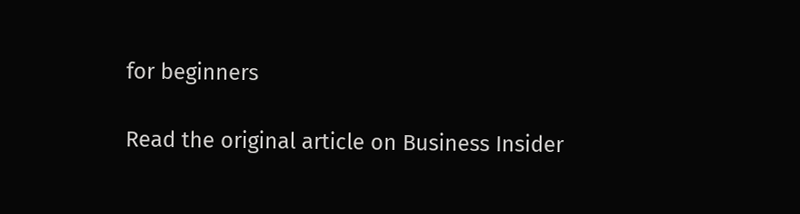for beginners

Read the original article on Business Insider